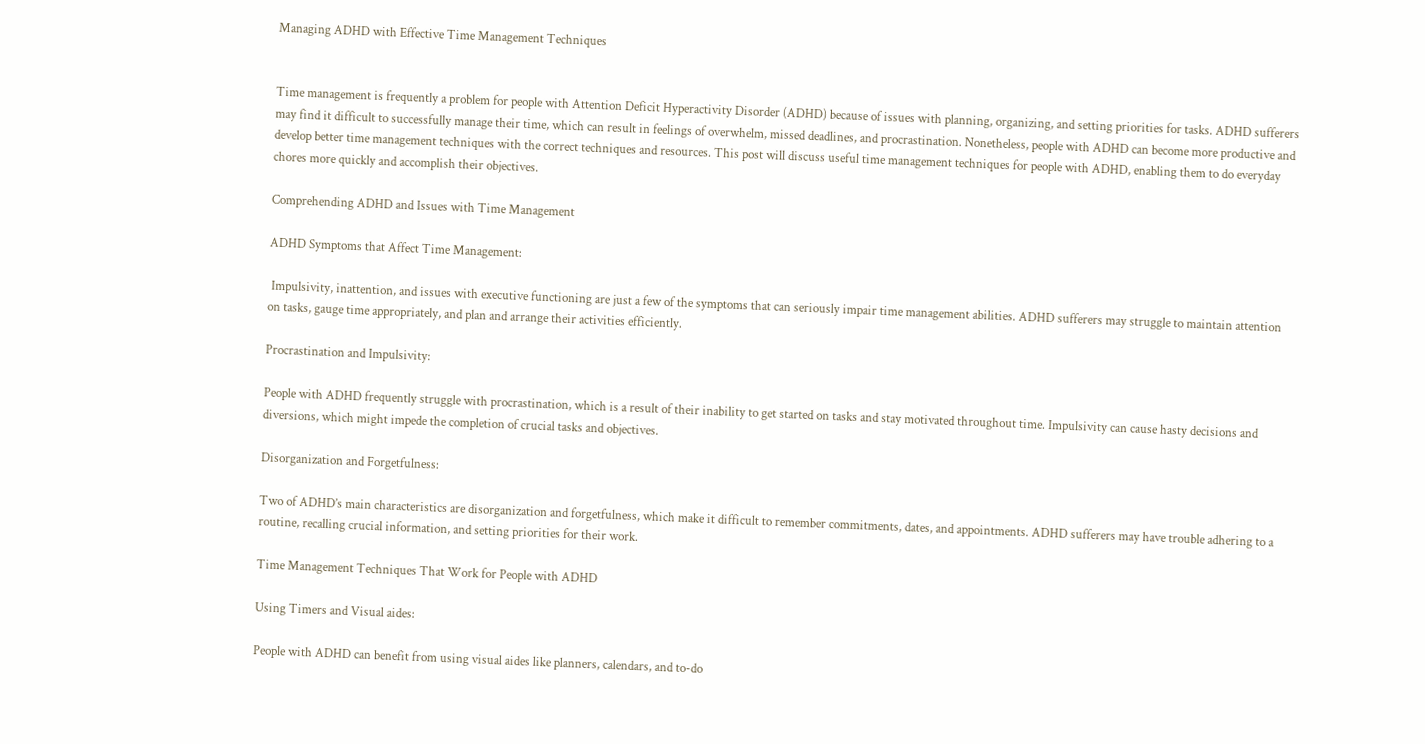Managing ADHD with Effective Time Management Techniques


Time management is frequently a problem for people with Attention Deficit Hyperactivity Disorder (ADHD) because of issues with planning, organizing, and setting priorities for tasks. ADHD sufferers may find it difficult to successfully manage their time, which can result in feelings of overwhelm, missed deadlines, and procrastination. Nonetheless, people with ADHD can become more productive and develop better time management techniques with the correct techniques and resources. This post will discuss useful time management techniques for people with ADHD, enabling them to do everyday chores more quickly and accomplish their objectives.

Comprehending ADHD and Issues with Time Management

ADHD Symptoms that Affect Time Management:

 Impulsivity, inattention, and issues with executive functioning are just a few of the symptoms that can seriously impair time management abilities. ADHD sufferers may struggle to maintain attention on tasks, gauge time appropriately, and plan and arrange their activities efficiently.

Procrastination and Impulsivity:

People with ADHD frequently struggle with procrastination, which is a result of their inability to get started on tasks and stay motivated throughout time. Impulsivity can cause hasty decisions and diversions, which might impede the completion of crucial tasks and objectives.

Disorganization and Forgetfulness:

Two of ADHD’s main characteristics are disorganization and forgetfulness, which make it difficult to remember commitments, dates, and appointments. ADHD sufferers may have trouble adhering to a routine, recalling crucial information, and setting priorities for their work.

Time Management Techniques That Work for People with ADHD

Using Timers and Visual aides:

People with ADHD can benefit from using visual aides like planners, calendars, and to-do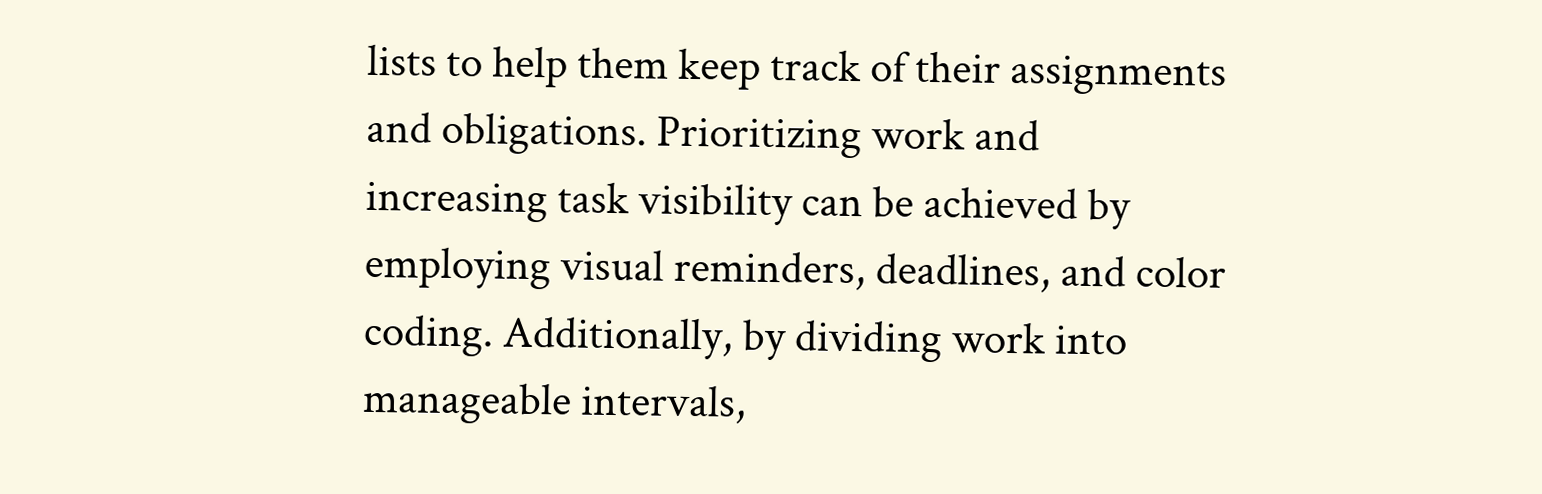lists to help them keep track of their assignments and obligations. Prioritizing work and increasing task visibility can be achieved by employing visual reminders, deadlines, and color coding. Additionally, by dividing work into manageable intervals,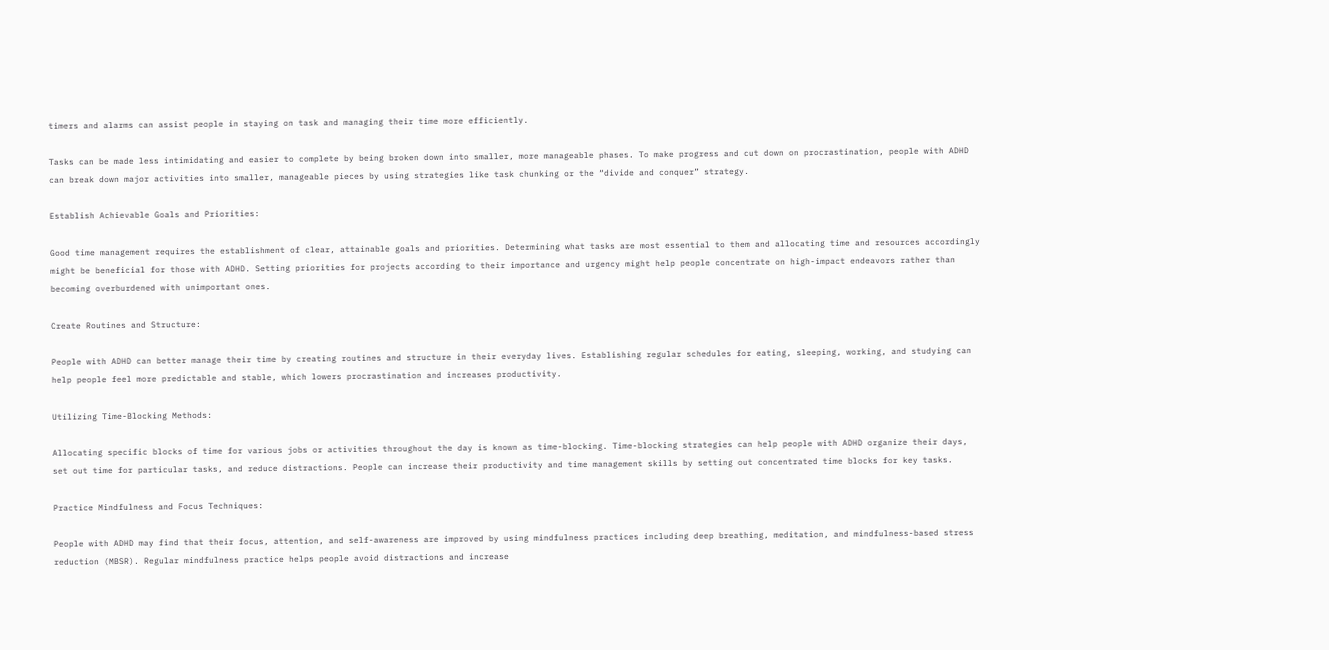timers and alarms can assist people in staying on task and managing their time more efficiently.

Tasks can be made less intimidating and easier to complete by being broken down into smaller, more manageable phases. To make progress and cut down on procrastination, people with ADHD can break down major activities into smaller, manageable pieces by using strategies like task chunking or the “divide and conquer” strategy.

Establish Achievable Goals and Priorities:

Good time management requires the establishment of clear, attainable goals and priorities. Determining what tasks are most essential to them and allocating time and resources accordingly might be beneficial for those with ADHD. Setting priorities for projects according to their importance and urgency might help people concentrate on high-impact endeavors rather than becoming overburdened with unimportant ones.

Create Routines and Structure:

People with ADHD can better manage their time by creating routines and structure in their everyday lives. Establishing regular schedules for eating, sleeping, working, and studying can help people feel more predictable and stable, which lowers procrastination and increases productivity.

Utilizing Time-Blocking Methods:

Allocating specific blocks of time for various jobs or activities throughout the day is known as time-blocking. Time-blocking strategies can help people with ADHD organize their days, set out time for particular tasks, and reduce distractions. People can increase their productivity and time management skills by setting out concentrated time blocks for key tasks.

Practice Mindfulness and Focus Techniques:

People with ADHD may find that their focus, attention, and self-awareness are improved by using mindfulness practices including deep breathing, meditation, and mindfulness-based stress reduction (MBSR). Regular mindfulness practice helps people avoid distractions and increase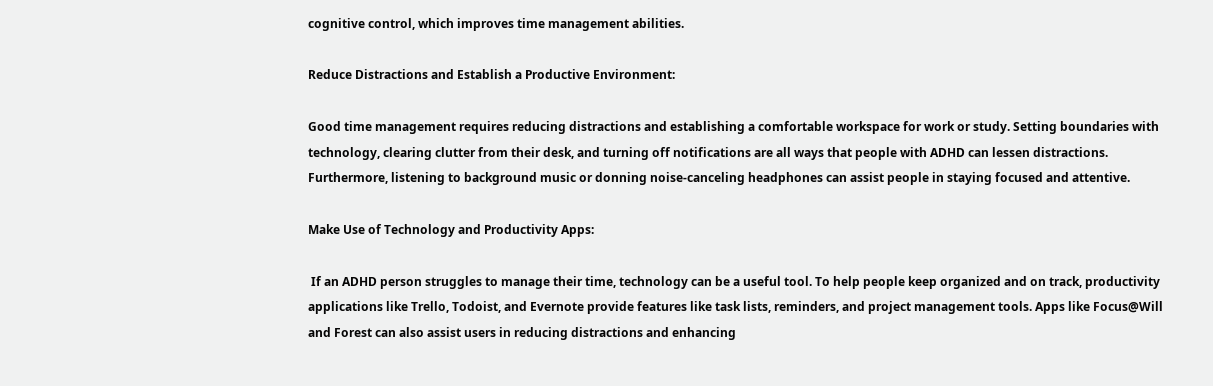cognitive control, which improves time management abilities.

Reduce Distractions and Establish a Productive Environment:

Good time management requires reducing distractions and establishing a comfortable workspace for work or study. Setting boundaries with technology, clearing clutter from their desk, and turning off notifications are all ways that people with ADHD can lessen distractions. Furthermore, listening to background music or donning noise-canceling headphones can assist people in staying focused and attentive.

Make Use of Technology and Productivity Apps:

 If an ADHD person struggles to manage their time, technology can be a useful tool. To help people keep organized and on track, productivity applications like Trello, Todoist, and Evernote provide features like task lists, reminders, and project management tools. Apps like Focus@Will and Forest can also assist users in reducing distractions and enhancing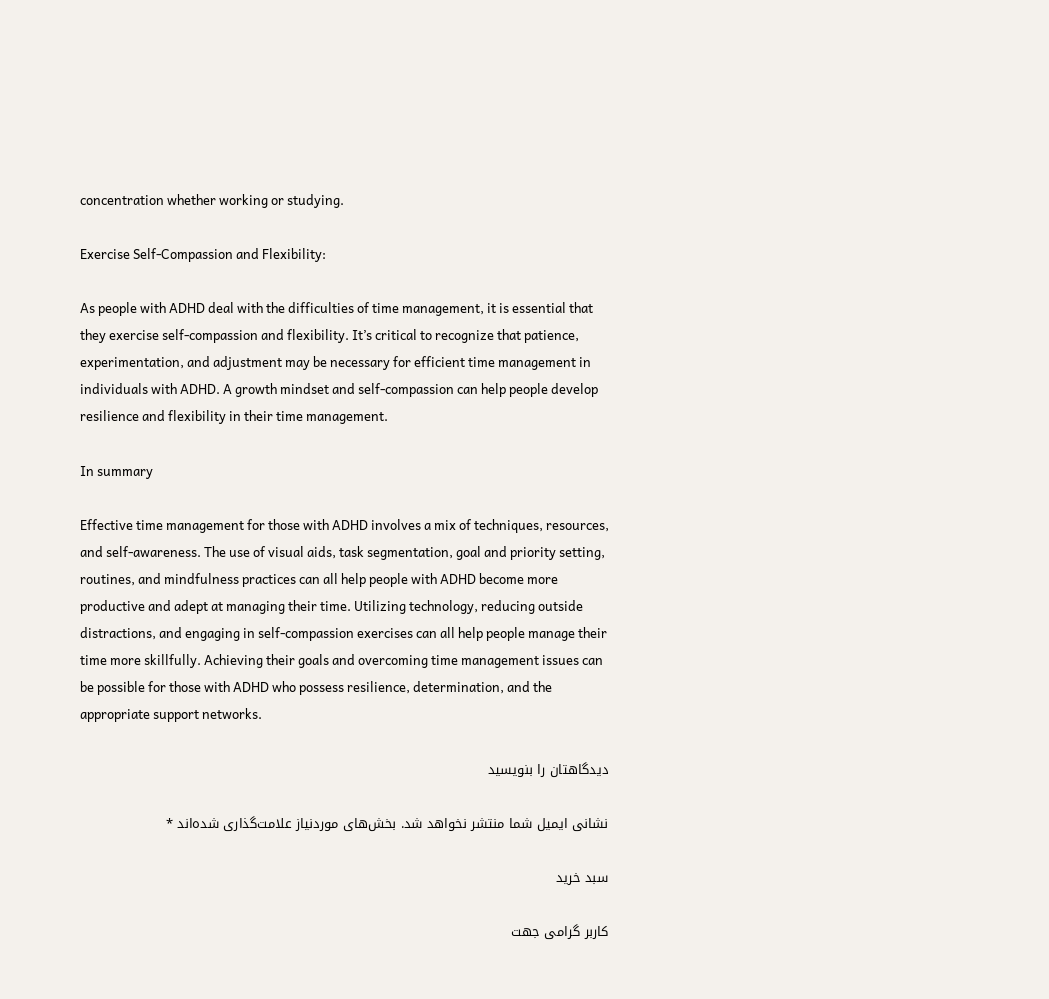concentration whether working or studying.

Exercise Self-Compassion and Flexibility:

As people with ADHD deal with the difficulties of time management, it is essential that they exercise self-compassion and flexibility. It’s critical to recognize that patience, experimentation, and adjustment may be necessary for efficient time management in individuals with ADHD. A growth mindset and self-compassion can help people develop resilience and flexibility in their time management.

In summary

Effective time management for those with ADHD involves a mix of techniques, resources, and self-awareness. The use of visual aids, task segmentation, goal and priority setting, routines, and mindfulness practices can all help people with ADHD become more productive and adept at managing their time. Utilizing technology, reducing outside distractions, and engaging in self-compassion exercises can all help people manage their time more skillfully. Achieving their goals and overcoming time management issues can be possible for those with ADHD who possess resilience, determination, and the appropriate support networks.

دیدگاهتان را بنویسید

نشانی ایمیل شما منتشر نخواهد شد. بخش‌های موردنیاز علامت‌گذاری شده‌اند *

سبد خرید

کاربر گرامی جهت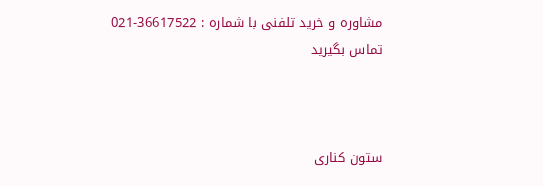مشاوره و خرید تلفنی با شماره : 36617522-021 تماس بگیرید



ستون کناری